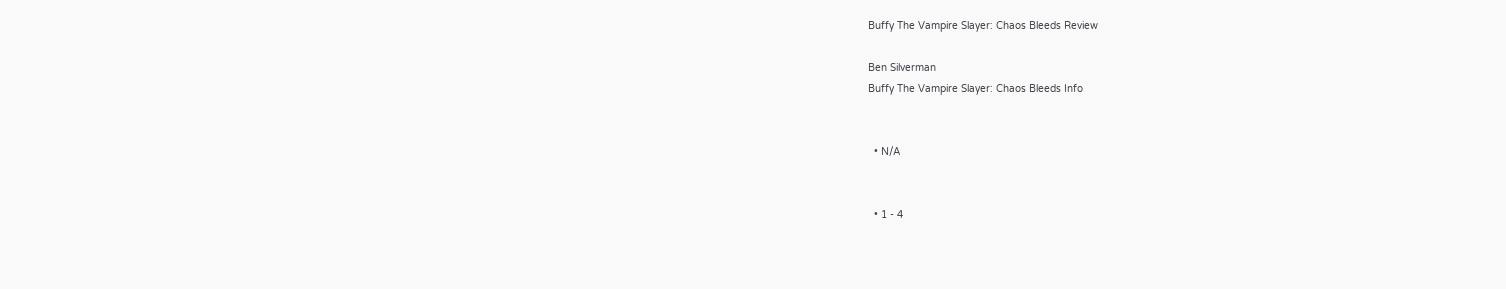Buffy The Vampire Slayer: Chaos Bleeds Review

Ben Silverman
Buffy The Vampire Slayer: Chaos Bleeds Info


  • N/A


  • 1 - 4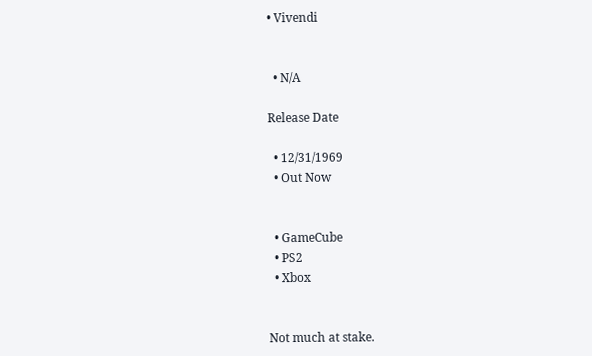• Vivendi


  • N/A

Release Date

  • 12/31/1969
  • Out Now


  • GameCube
  • PS2
  • Xbox


Not much at stake.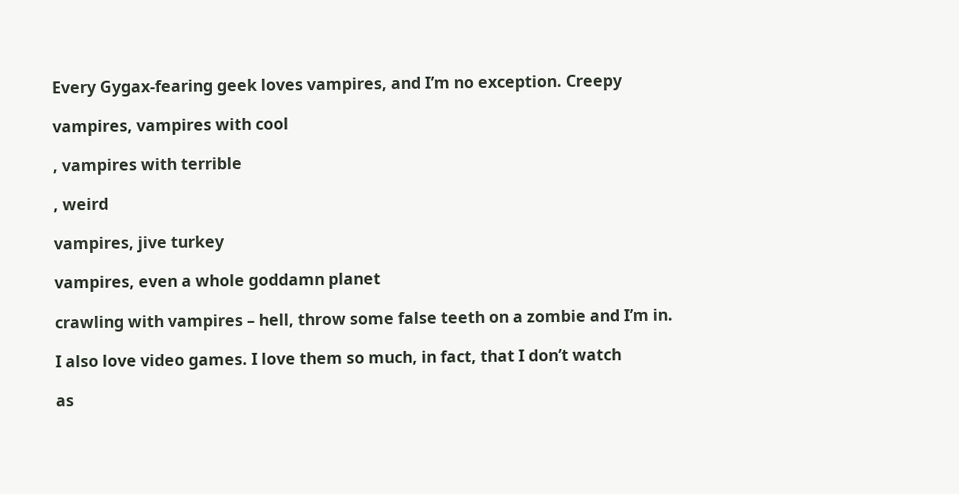Every Gygax-fearing geek loves vampires, and I’m no exception. Creepy

vampires, vampires with cool

, vampires with terrible

, weird

vampires, jive turkey

vampires, even a whole goddamn planet

crawling with vampires – hell, throw some false teeth on a zombie and I’m in.

I also love video games. I love them so much, in fact, that I don’t watch

as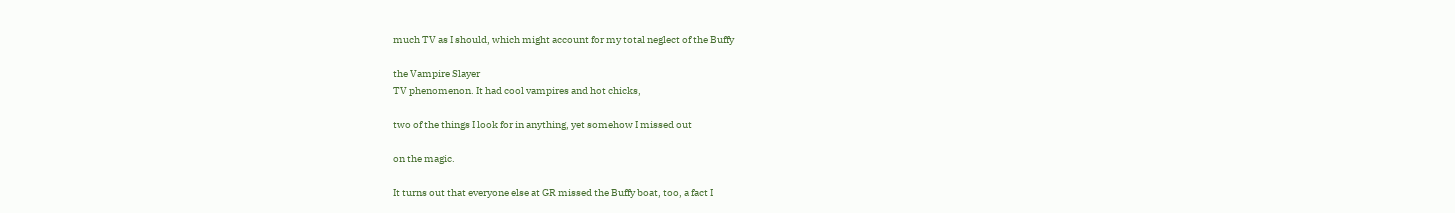much TV as I should, which might account for my total neglect of the Buffy

the Vampire Slayer
TV phenomenon. It had cool vampires and hot chicks,

two of the things I look for in anything, yet somehow I missed out

on the magic.

It turns out that everyone else at GR missed the Buffy boat, too, a fact I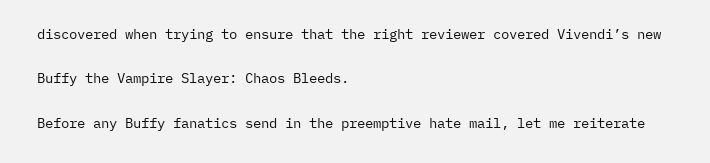discovered when trying to ensure that the right reviewer covered Vivendi’s new

Buffy the Vampire Slayer: Chaos Bleeds.

Before any Buffy fanatics send in the preemptive hate mail, let me reiterate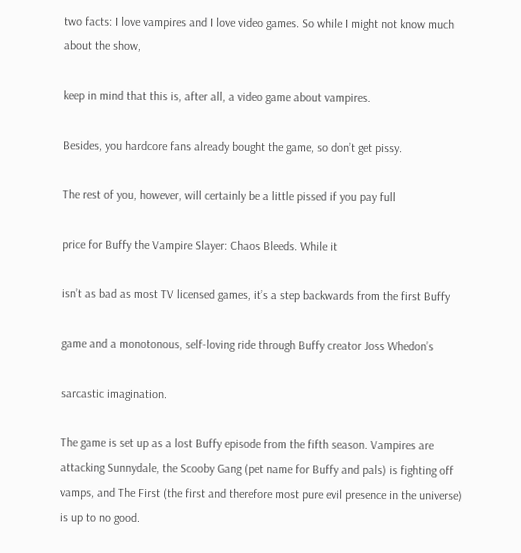two facts: I love vampires and I love video games. So while I might not know much about the show,

keep in mind that this is, after all, a video game about vampires.

Besides, you hardcore fans already bought the game, so don’t get pissy.

The rest of you, however, will certainly be a little pissed if you pay full

price for Buffy the Vampire Slayer: Chaos Bleeds. While it

isn’t as bad as most TV licensed games, it’s a step backwards from the first Buffy

game and a monotonous, self-loving ride through Buffy creator Joss Whedon’s

sarcastic imagination.

The game is set up as a lost Buffy episode from the fifth season. Vampires are attacking Sunnydale, the Scooby Gang (pet name for Buffy and pals) is fighting off vamps, and The First (the first and therefore most pure evil presence in the universe) is up to no good.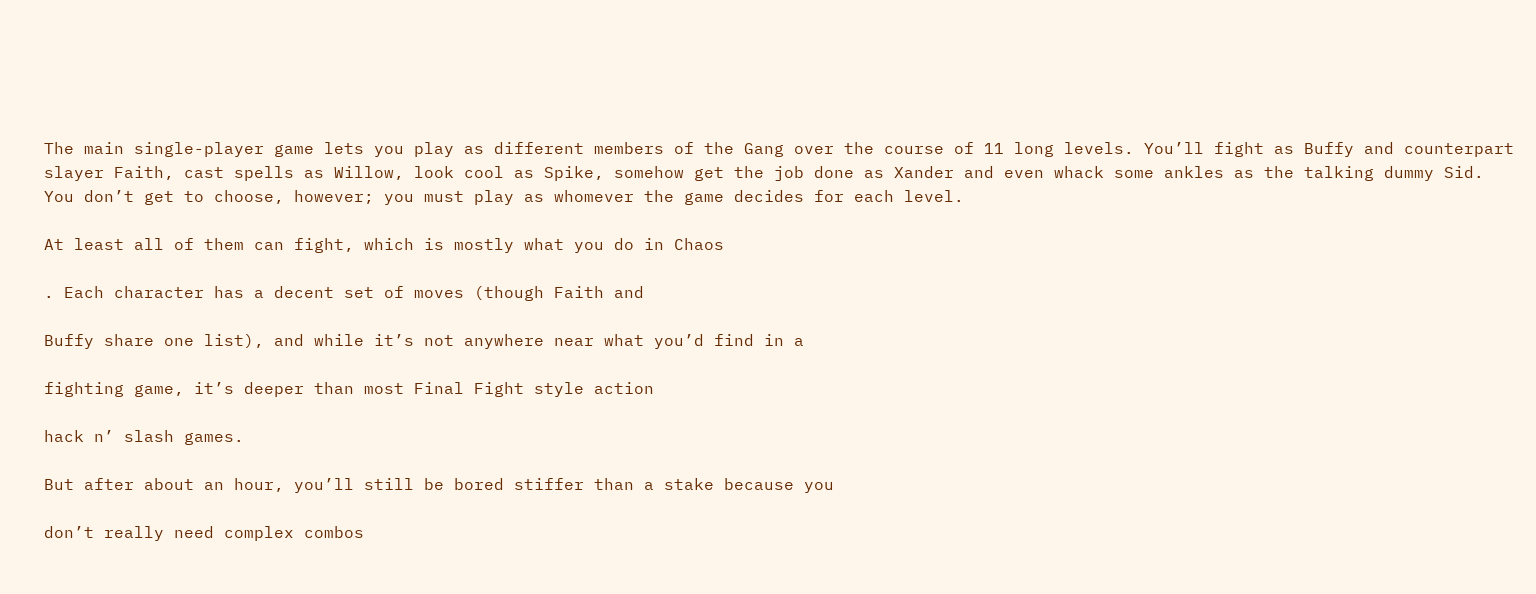The main single-player game lets you play as different members of the Gang over the course of 11 long levels. You’ll fight as Buffy and counterpart slayer Faith, cast spells as Willow, look cool as Spike, somehow get the job done as Xander and even whack some ankles as the talking dummy Sid. You don’t get to choose, however; you must play as whomever the game decides for each level.

At least all of them can fight, which is mostly what you do in Chaos

. Each character has a decent set of moves (though Faith and

Buffy share one list), and while it’s not anywhere near what you’d find in a

fighting game, it’s deeper than most Final Fight style action

hack n’ slash games.

But after about an hour, you’ll still be bored stiffer than a stake because you

don’t really need complex combos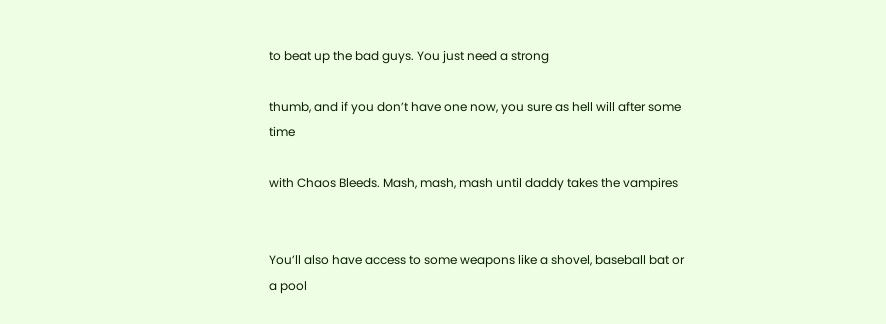to beat up the bad guys. You just need a strong

thumb, and if you don’t have one now, you sure as hell will after some time

with Chaos Bleeds. Mash, mash, mash until daddy takes the vampires


You’ll also have access to some weapons like a shovel, baseball bat or a pool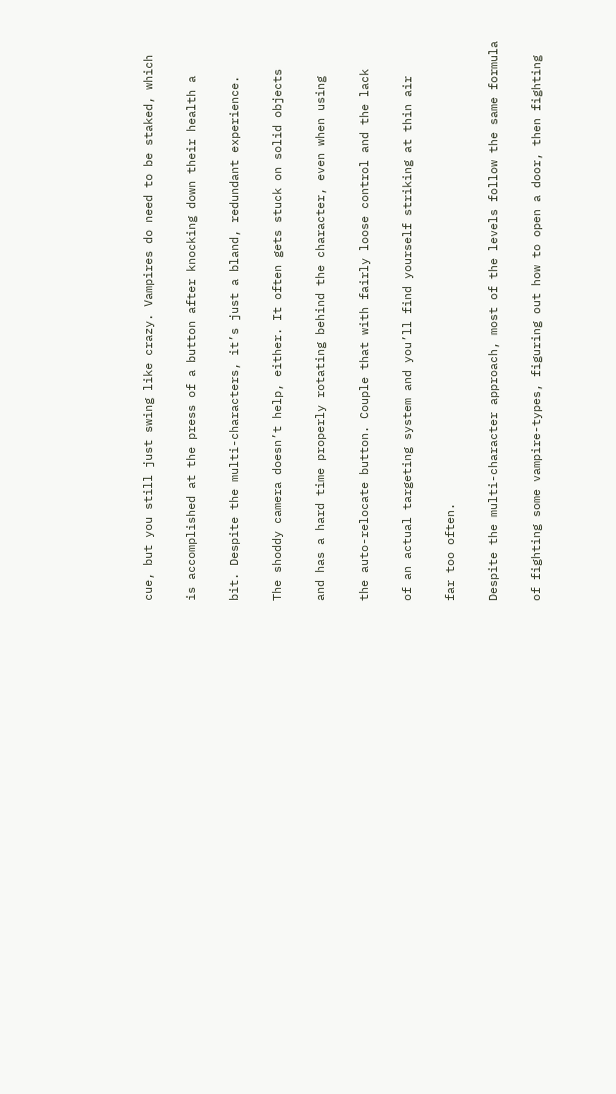cue, but you still just swing like crazy. Vampires do need to be staked, which

is accomplished at the press of a button after knocking down their health a

bit. Despite the multi-characters, it’s just a bland, redundant experience.

The shoddy camera doesn’t help, either. It often gets stuck on solid objects

and has a hard time properly rotating behind the character, even when using

the auto-relocate button. Couple that with fairly loose control and the lack

of an actual targeting system and you’ll find yourself striking at thin air

far too often.

Despite the multi-character approach, most of the levels follow the same formula

of fighting some vampire-types, figuring out how to open a door, then fighting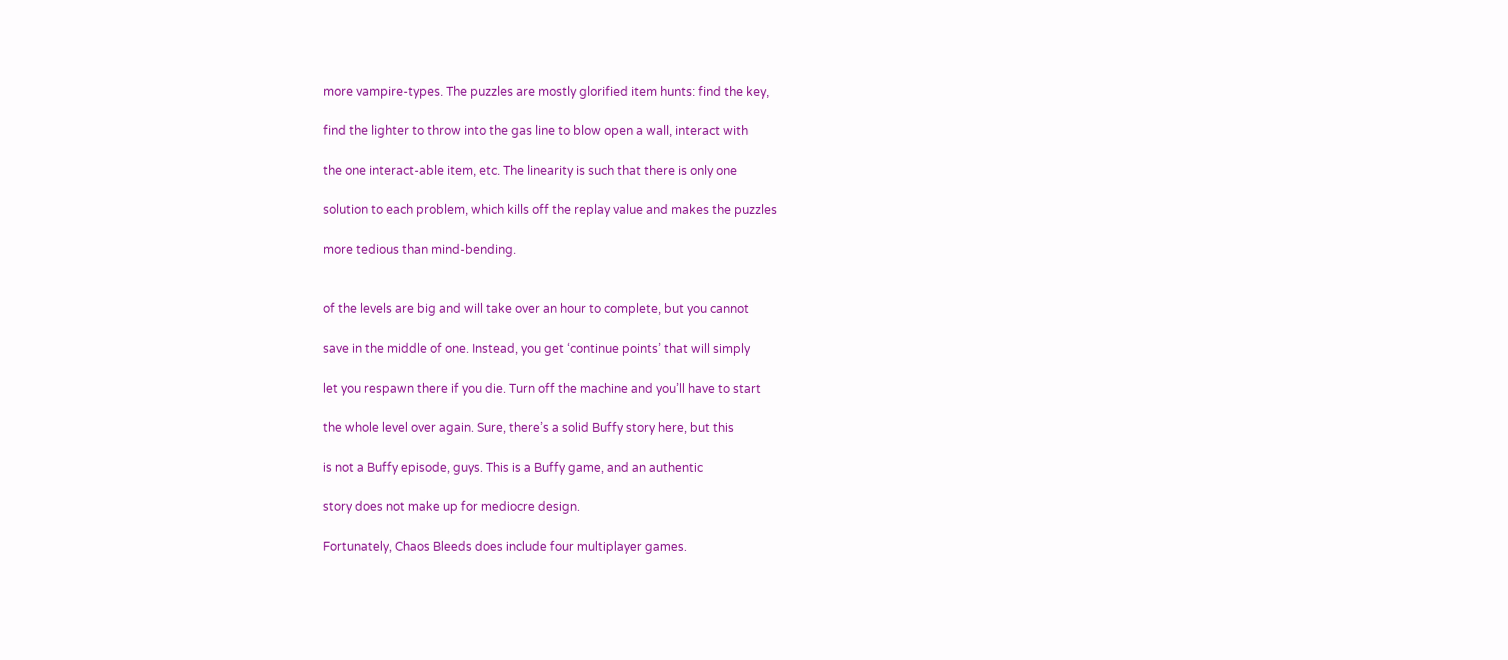more vampire-types. The puzzles are mostly glorified item hunts: find the key,

find the lighter to throw into the gas line to blow open a wall, interact with

the one interact-able item, etc. The linearity is such that there is only one

solution to each problem, which kills off the replay value and makes the puzzles

more tedious than mind-bending.


of the levels are big and will take over an hour to complete, but you cannot

save in the middle of one. Instead, you get ‘continue points’ that will simply

let you respawn there if you die. Turn off the machine and you’ll have to start

the whole level over again. Sure, there’s a solid Buffy story here, but this

is not a Buffy episode, guys. This is a Buffy game, and an authentic

story does not make up for mediocre design.

Fortunately, Chaos Bleeds does include four multiplayer games.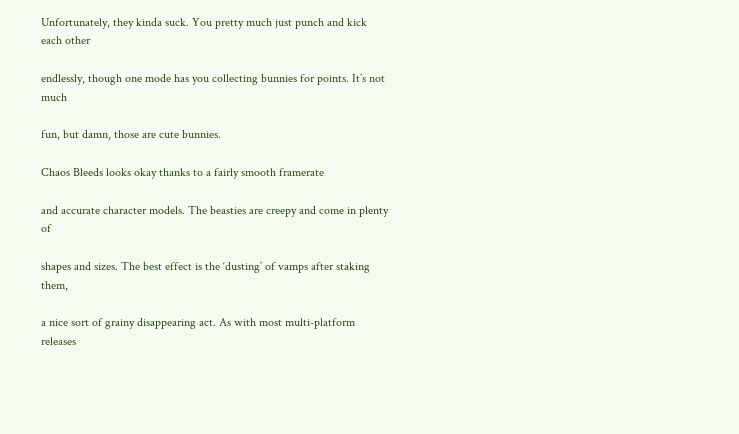Unfortunately, they kinda suck. You pretty much just punch and kick each other

endlessly, though one mode has you collecting bunnies for points. It’s not much

fun, but damn, those are cute bunnies.

Chaos Bleeds looks okay thanks to a fairly smooth framerate

and accurate character models. The beasties are creepy and come in plenty of

shapes and sizes. The best effect is the ‘dusting’ of vamps after staking them,

a nice sort of grainy disappearing act. As with most multi-platform releases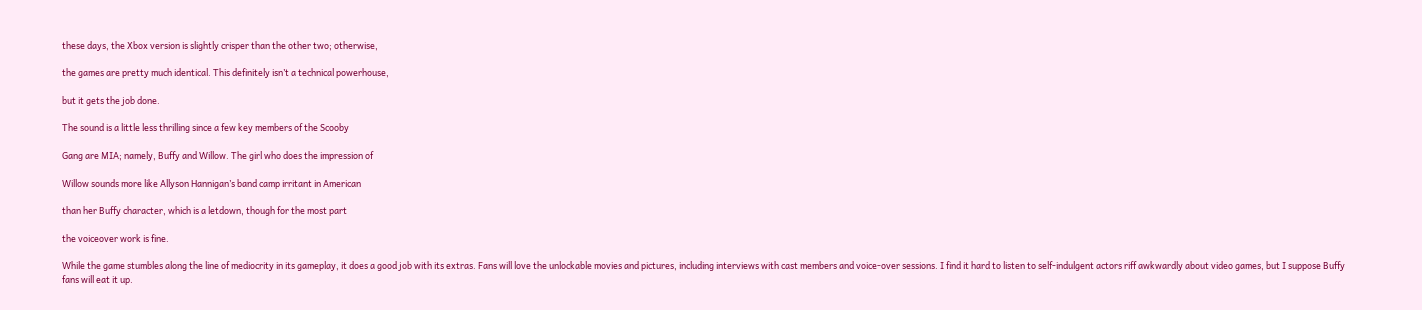these days, the Xbox version is slightly crisper than the other two; otherwise,

the games are pretty much identical. This definitely isn’t a technical powerhouse,

but it gets the job done.

The sound is a little less thrilling since a few key members of the Scooby

Gang are MIA; namely, Buffy and Willow. The girl who does the impression of

Willow sounds more like Allyson Hannigan’s band camp irritant in American

than her Buffy character, which is a letdown, though for the most part

the voiceover work is fine.

While the game stumbles along the line of mediocrity in its gameplay, it does a good job with its extras. Fans will love the unlockable movies and pictures, including interviews with cast members and voice-over sessions. I find it hard to listen to self-indulgent actors riff awkwardly about video games, but I suppose Buffy fans will eat it up.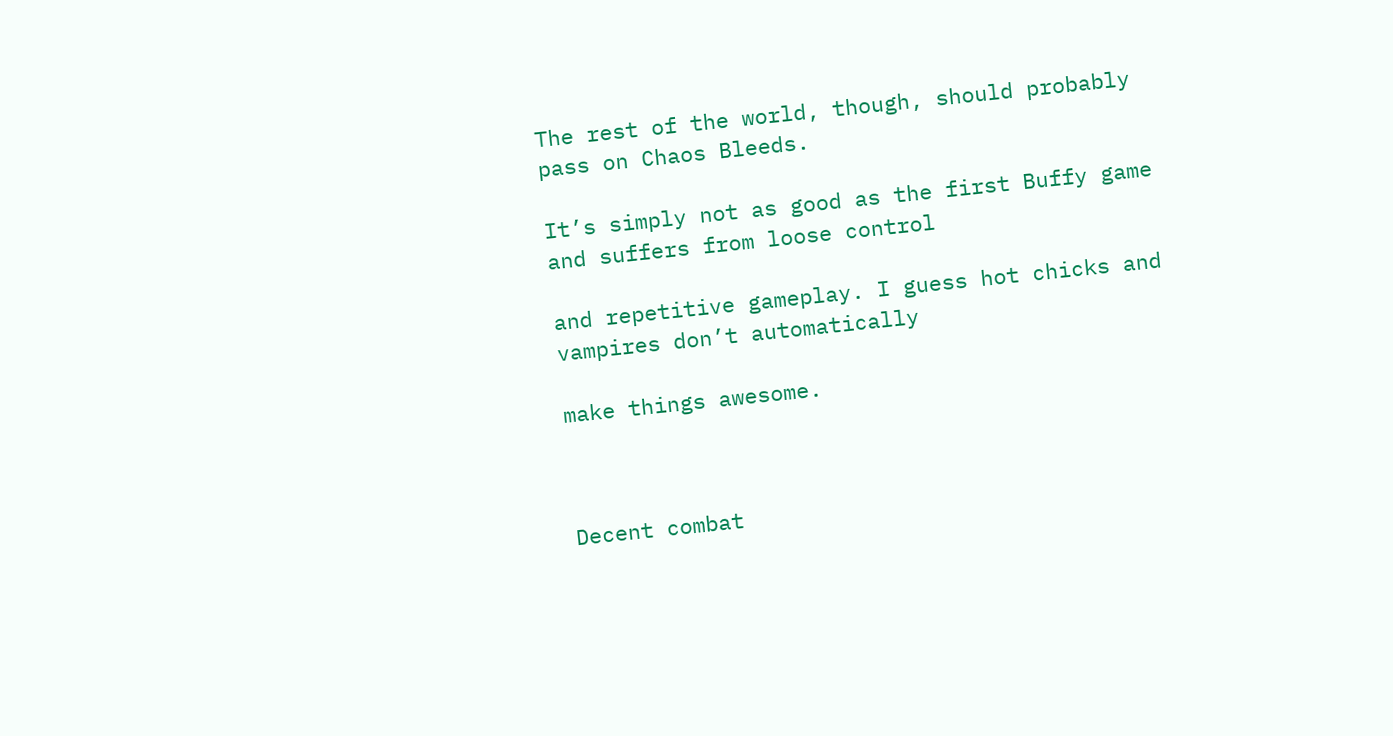The rest of the world, though, should probably pass on Chaos Bleeds.

It’s simply not as good as the first Buffy game and suffers from loose control

and repetitive gameplay. I guess hot chicks and vampires don’t automatically

make things awesome.



Decent combat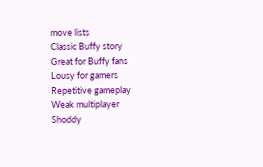move lists
Classic Buffy story
Great for Buffy fans
Lousy for gamers
Repetitive gameplay
Weak multiplayer
Shoddy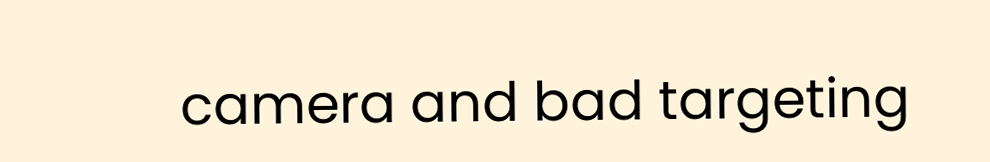camera and bad targeting